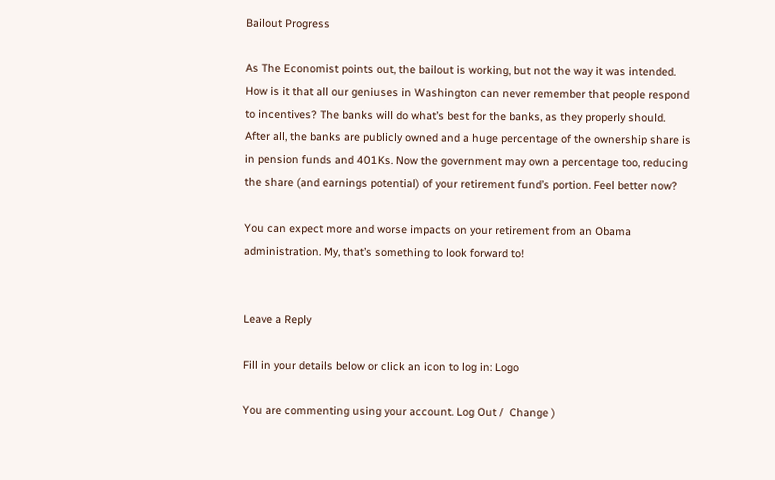Bailout Progress

As The Economist points out, the bailout is working, but not the way it was intended. How is it that all our geniuses in Washington can never remember that people respond to incentives? The banks will do what’s best for the banks, as they properly should. After all, the banks are publicly owned and a huge percentage of the ownership share is in pension funds and 401Ks. Now the government may own a percentage too, reducing the share (and earnings potential) of your retirement fund’s portion. Feel better now?

You can expect more and worse impacts on your retirement from an Obama administration. My, that’s something to look forward to!


Leave a Reply

Fill in your details below or click an icon to log in: Logo

You are commenting using your account. Log Out /  Change )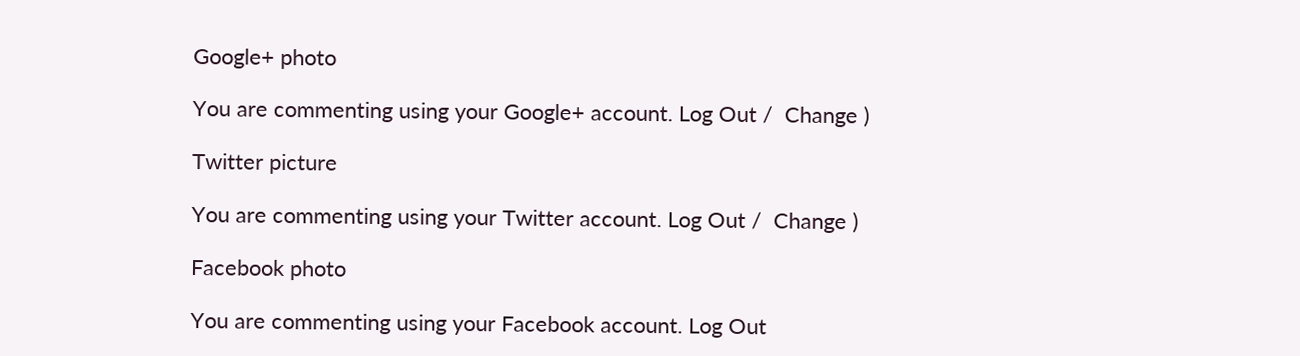Google+ photo

You are commenting using your Google+ account. Log Out /  Change )

Twitter picture

You are commenting using your Twitter account. Log Out /  Change )

Facebook photo

You are commenting using your Facebook account. Log Out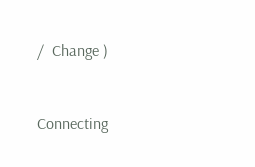/  Change )


Connecting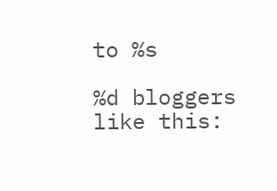to %s

%d bloggers like this: